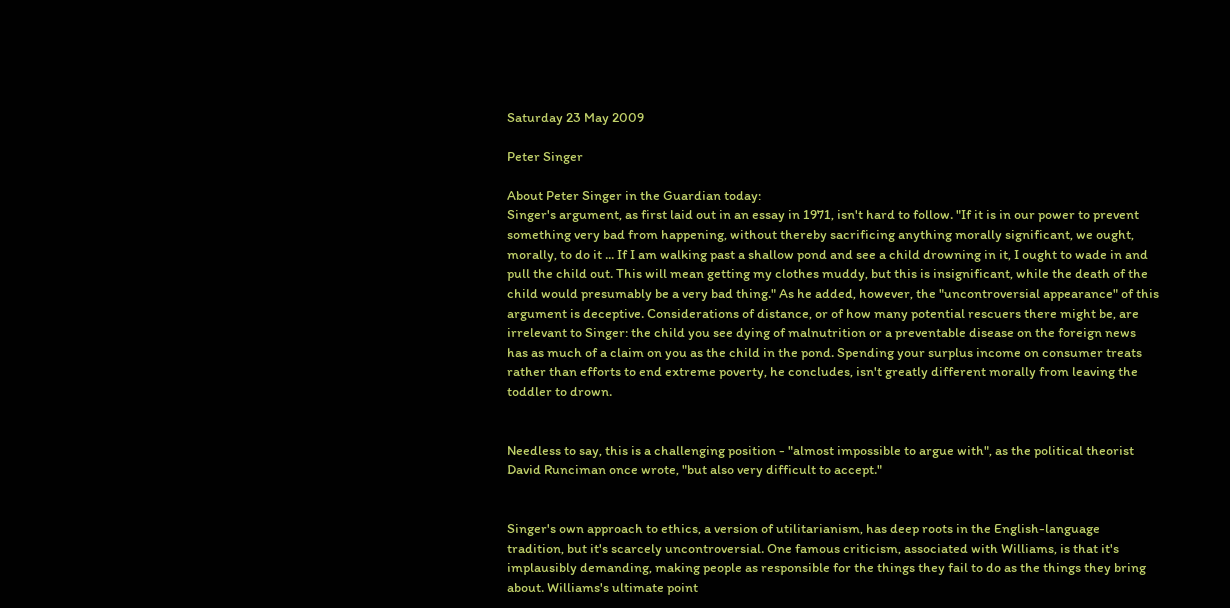Saturday 23 May 2009

Peter Singer

About Peter Singer in the Guardian today:
Singer's argument, as first laid out in an essay in 1971, isn't hard to follow. "If it is in our power to prevent something very bad from happening, without thereby sacrificing anything morally significant, we ought, morally, to do it ... If I am walking past a shallow pond and see a child drowning in it, I ought to wade in and pull the child out. This will mean getting my clothes muddy, but this is insignificant, while the death of the child would presumably be a very bad thing." As he added, however, the "uncontroversial appearance" of this argument is deceptive. Considerations of distance, or of how many potential rescuers there might be, are irrelevant to Singer: the child you see dying of malnutrition or a preventable disease on the foreign news has as much of a claim on you as the child in the pond. Spending your surplus income on consumer treats rather than efforts to end extreme poverty, he concludes, isn't greatly different morally from leaving the toddler to drown.


Needless to say, this is a challenging position - "almost impossible to argue with", as the political theorist David Runciman once wrote, "but also very difficult to accept."


Singer's own approach to ethics, a version of utilitarianism, has deep roots in the English-language tradition, but it's scarcely uncontroversial. One famous criticism, associated with Williams, is that it's implausibly demanding, making people as responsible for the things they fail to do as the things they bring about. Williams's ultimate point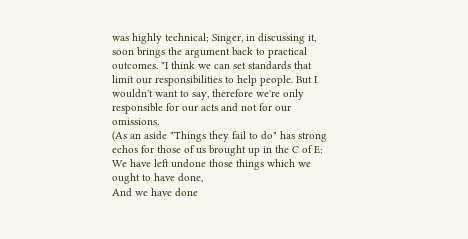was highly technical; Singer, in discussing it, soon brings the argument back to practical outcomes. "I think we can set standards that limit our responsibilities to help people. But I wouldn't want to say, therefore we're only responsible for our acts and not for our omissions.
(As an aside "Things they fail to do" has strong echos for those of us brought up in the C of E:
We have left undone those things which we ought to have done,
And we have done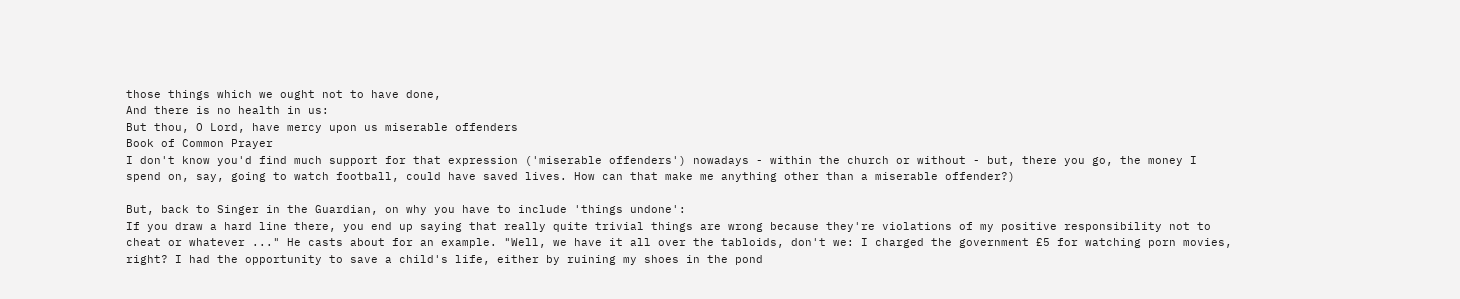those things which we ought not to have done,
And there is no health in us:
But thou, O Lord, have mercy upon us miserable offenders
Book of Common Prayer
I don't know you'd find much support for that expression ('miserable offenders') nowadays - within the church or without - but, there you go, the money I spend on, say, going to watch football, could have saved lives. How can that make me anything other than a miserable offender?)

But, back to Singer in the Guardian, on why you have to include 'things undone':
If you draw a hard line there, you end up saying that really quite trivial things are wrong because they're violations of my positive responsibility not to cheat or whatever ..." He casts about for an example. "Well, we have it all over the tabloids, don't we: I charged the government £5 for watching porn movies, right? I had the opportunity to save a child's life, either by ruining my shoes in the pond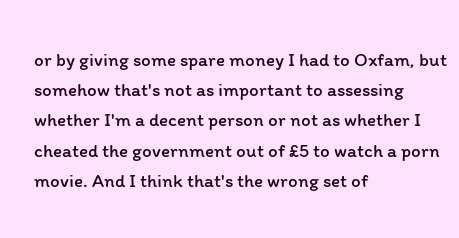or by giving some spare money I had to Oxfam, but somehow that's not as important to assessing whether I'm a decent person or not as whether I cheated the government out of £5 to watch a porn movie. And I think that's the wrong set of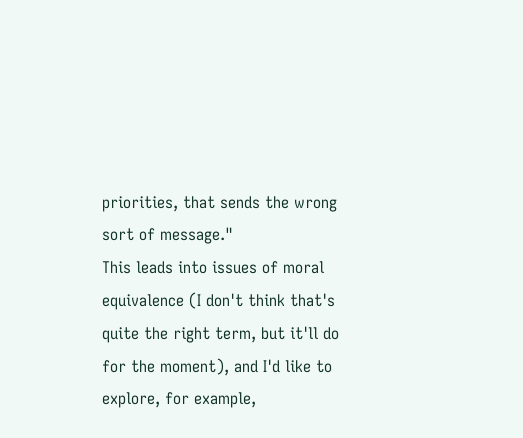priorities, that sends the wrong sort of message."
This leads into issues of moral equivalence (I don't think that's quite the right term, but it'll do for the moment), and I'd like to explore, for example,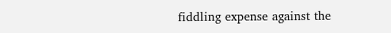fiddling expense against the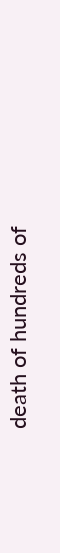death of hundreds of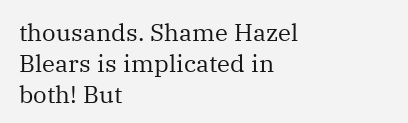thousands. Shame Hazel Blears is implicated in both! But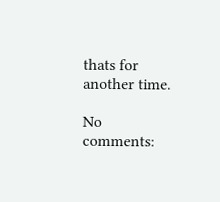thats for another time.

No comments: